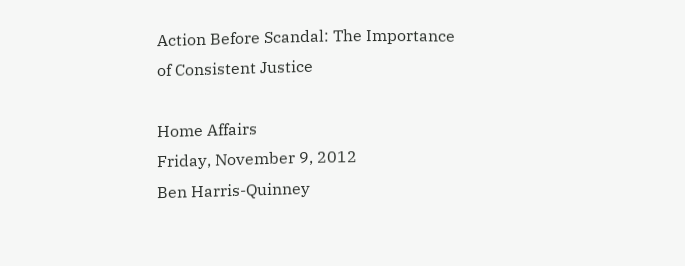Action Before Scandal: The Importance of Consistent Justice

Home Affairs
Friday, November 9, 2012
Ben Harris-Quinney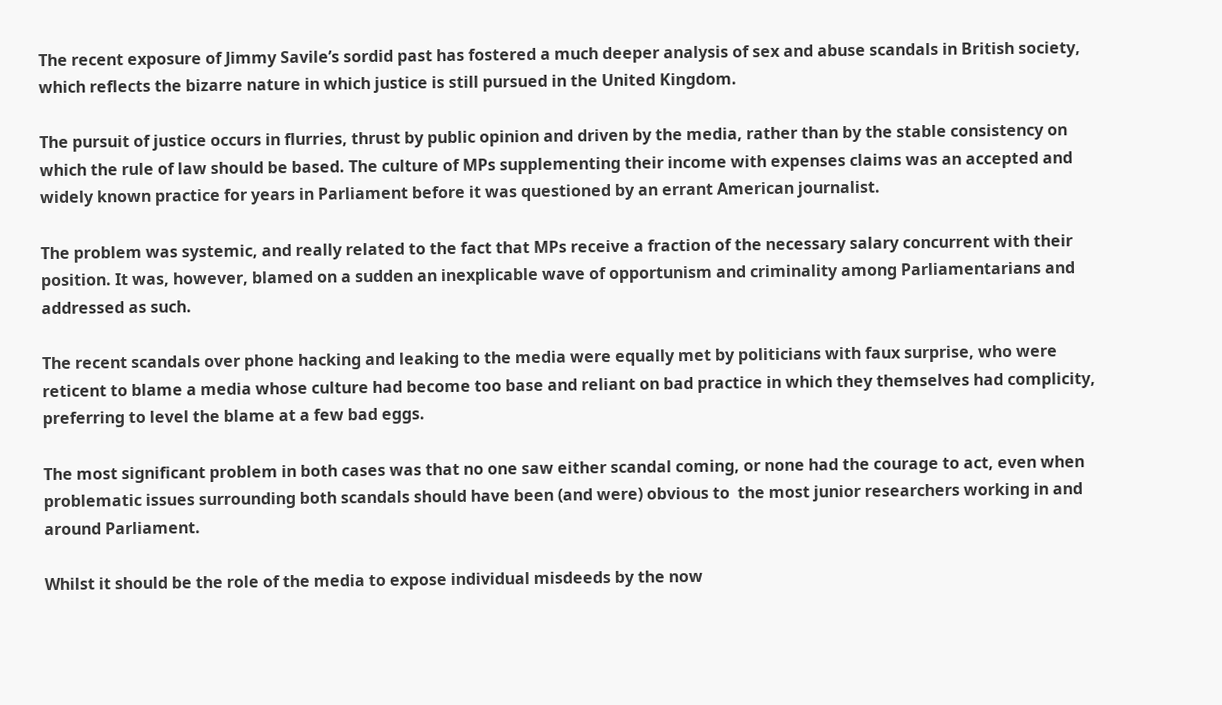The recent exposure of Jimmy Savile’s sordid past has fostered a much deeper analysis of sex and abuse scandals in British society, which reflects the bizarre nature in which justice is still pursued in the United Kingdom.

The pursuit of justice occurs in flurries, thrust by public opinion and driven by the media, rather than by the stable consistency on which the rule of law should be based. The culture of MPs supplementing their income with expenses claims was an accepted and widely known practice for years in Parliament before it was questioned by an errant American journalist.

The problem was systemic, and really related to the fact that MPs receive a fraction of the necessary salary concurrent with their position. It was, however, blamed on a sudden an inexplicable wave of opportunism and criminality among Parliamentarians and addressed as such.

The recent scandals over phone hacking and leaking to the media were equally met by politicians with faux surprise, who were reticent to blame a media whose culture had become too base and reliant on bad practice in which they themselves had complicity, preferring to level the blame at a few bad eggs.

The most significant problem in both cases was that no one saw either scandal coming, or none had the courage to act, even when problematic issues surrounding both scandals should have been (and were) obvious to  the most junior researchers working in and around Parliament.

Whilst it should be the role of the media to expose individual misdeeds by the now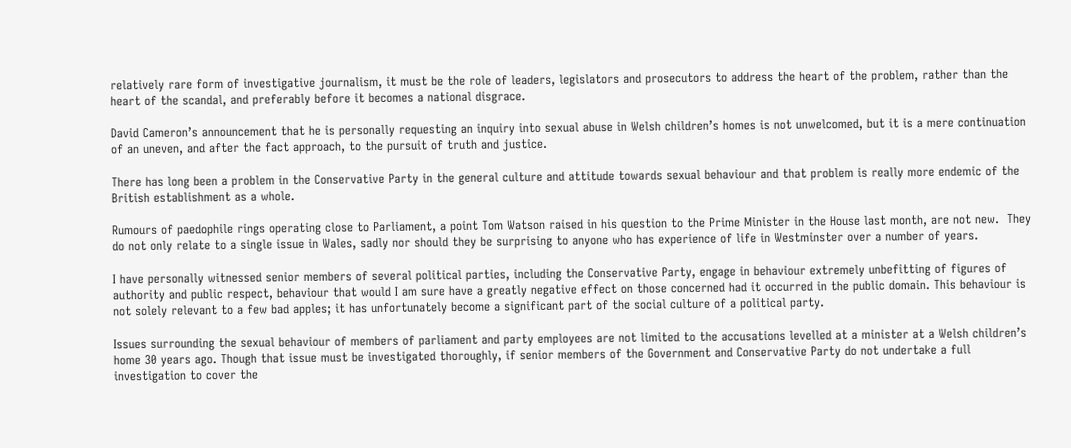relatively rare form of investigative journalism, it must be the role of leaders, legislators and prosecutors to address the heart of the problem, rather than the heart of the scandal, and preferably before it becomes a national disgrace.

David Cameron’s announcement that he is personally requesting an inquiry into sexual abuse in Welsh children’s homes is not unwelcomed, but it is a mere continuation of an uneven, and after the fact approach, to the pursuit of truth and justice.

There has long been a problem in the Conservative Party in the general culture and attitude towards sexual behaviour and that problem is really more endemic of the British establishment as a whole.

Rumours of paedophile rings operating close to Parliament, a point Tom Watson raised in his question to the Prime Minister in the House last month, are not new.  They do not only relate to a single issue in Wales, sadly nor should they be surprising to anyone who has experience of life in Westminster over a number of years.

I have personally witnessed senior members of several political parties, including the Conservative Party, engage in behaviour extremely unbefitting of figures of authority and public respect, behaviour that would I am sure have a greatly negative effect on those concerned had it occurred in the public domain. This behaviour is not solely relevant to a few bad apples; it has unfortunately become a significant part of the social culture of a political party.

Issues surrounding the sexual behaviour of members of parliament and party employees are not limited to the accusations levelled at a minister at a Welsh children’s home 30 years ago. Though that issue must be investigated thoroughly, if senior members of the Government and Conservative Party do not undertake a full investigation to cover the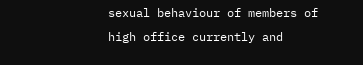sexual behaviour of members of high office currently and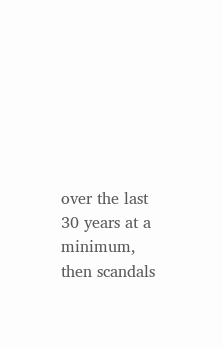over the last 30 years at a minimum, then scandals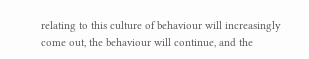relating to this culture of behaviour will increasingly come out, the behaviour will continue, and the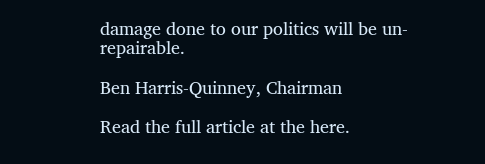damage done to our politics will be un-repairable.

Ben Harris-Quinney, Chairman

Read the full article at the here.